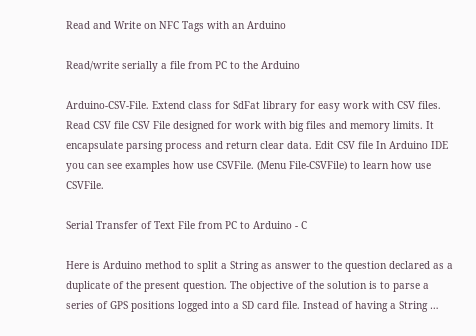Read and Write on NFC Tags with an Arduino

Read/write serially a file from PC to the Arduino

Arduino-CSV-File. Extend class for SdFat library for easy work with CSV files. Read CSV file CSV File designed for work with big files and memory limits. It encapsulate parsing process and return clear data. Edit CSV file In Arduino IDE you can see examples how use CSVFile. (Menu File-CSVFile) to learn how use CSVFile.

Serial Transfer of Text File from PC to Arduino - C

Here is Arduino method to split a String as answer to the question declared as a duplicate of the present question. The objective of the solution is to parse a series of GPS positions logged into a SD card file. Instead of having a String …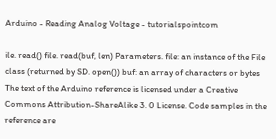Arduino - Reading Analog Voltage - tutorialspointcom

ile. read() file. read(buf, len) Parameters. file: an instance of the File class (returned by SD. open()) buf: an array of characters or bytes The text of the Arduino reference is licensed under a Creative Commons Attribution-ShareAlike 3. 0 License. Code samples in the reference are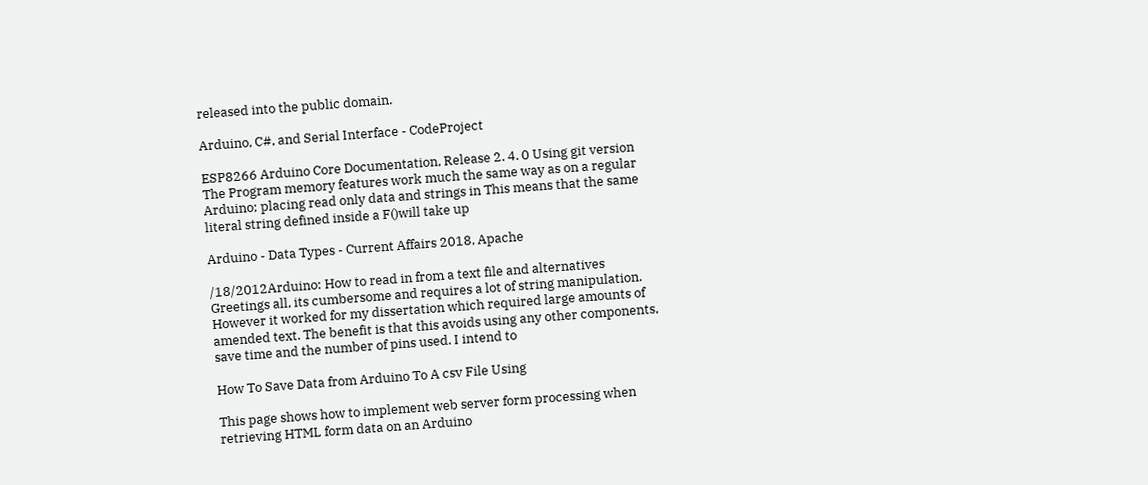released into the public domain.

Arduino, C#, and Serial Interface - CodeProject

ESP8266 Arduino Core Documentation, Release 2. 4. 0 Using git version The Program memory features work much the same way as on a regular Arduino; placing read only data and strings in This means that the same literal string defined inside a F()will take up

Arduino - Data Types - Current Affairs 2018, Apache

/18/2012Arduino: How to read in from a text file and alternatives Greetings all, its cumbersome and requires a lot of string manipulation. However it worked for my dissertation which required large amounts of amended text. The benefit is that this avoids using any other components, save time and the number of pins used. I intend to

How To Save Data from Arduino To A csv File Using

This page shows how to implement web server form processing when retrieving HTML form data on an Arduino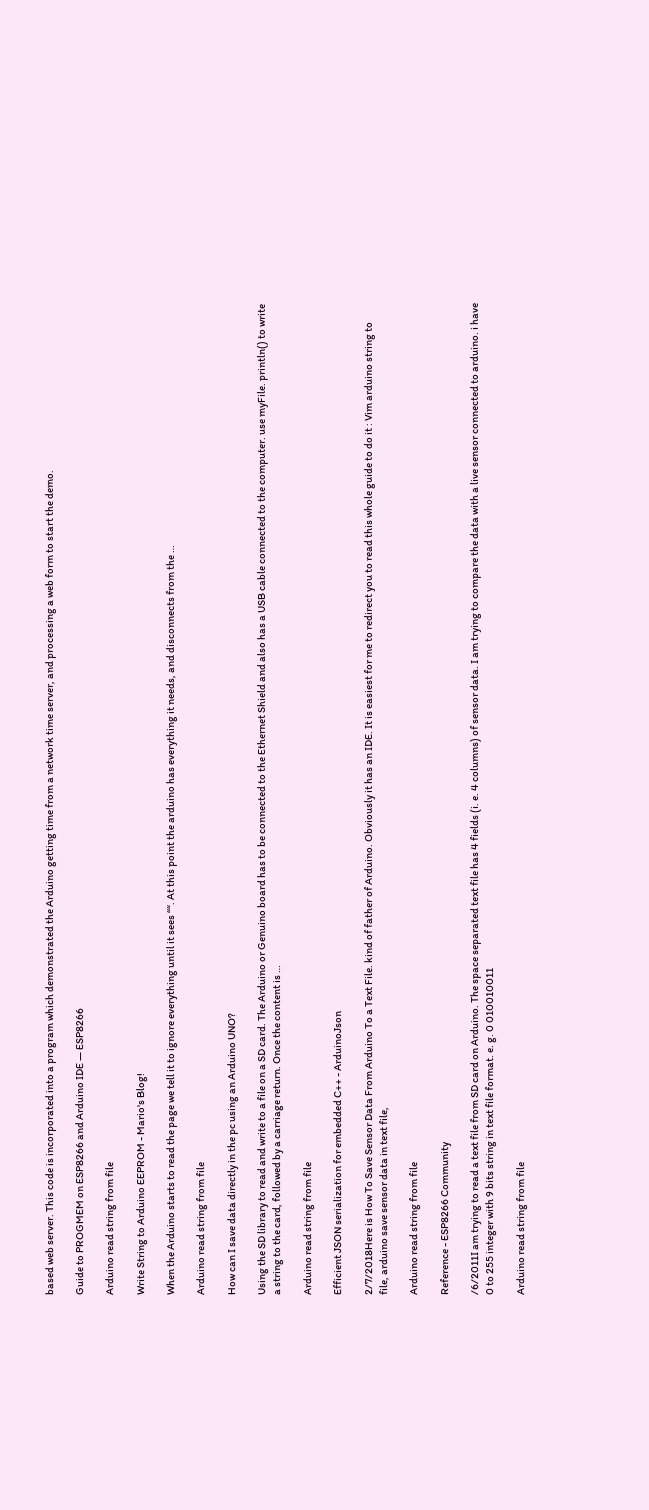based web server. This code is incorporated into a program which demonstrated the Arduino getting time from a network time server, and processing a web form to start the demo.

Guide to PROGMEM on ESP8266 and Arduino IDE — ESP8266

Arduino read string from file

Write String to Arduino EEPROM - Mario's Blog!

When the Arduino starts to read the page we tell it to ignore everything until it sees ““. At this point the arduino has everything it needs, and disconnects from the …

Arduino read string from file

How can I save data directly in the pc using an Arduino UNO?

Using the SD library to read and write to a file on a SD card. The Arduino or Genuino board has to be connected to the Ethernet Shield and also has a USB cable connected to the computer. use myFile. println() to write a string to the card, followed by a carriage return. Once the content is …

Arduino read string from file

Efficient JSON serialization for embedded C++ - ArduinoJson

2/7/2018Here is How To Save Sensor Data From Arduino To a Text File. kind of father of Arduino. Obviously it has an IDE. It is easiest for me to redirect you to read this whole guide to do it : Vim arduino string to file, arduino save sensor data in text file,

Arduino read string from file

Reference - ESP8266 Community

/6/2011I am trying to read a text file from SD card on Arduino. The space separated text file has 4 fields (i. e. 4 columns) of sensor data. I am trying to compare the data with a live sensor connected to arduino. i have 0 to 255 integer with 9 bits string in text file format. e. g. 0 010010011

Arduino read string from file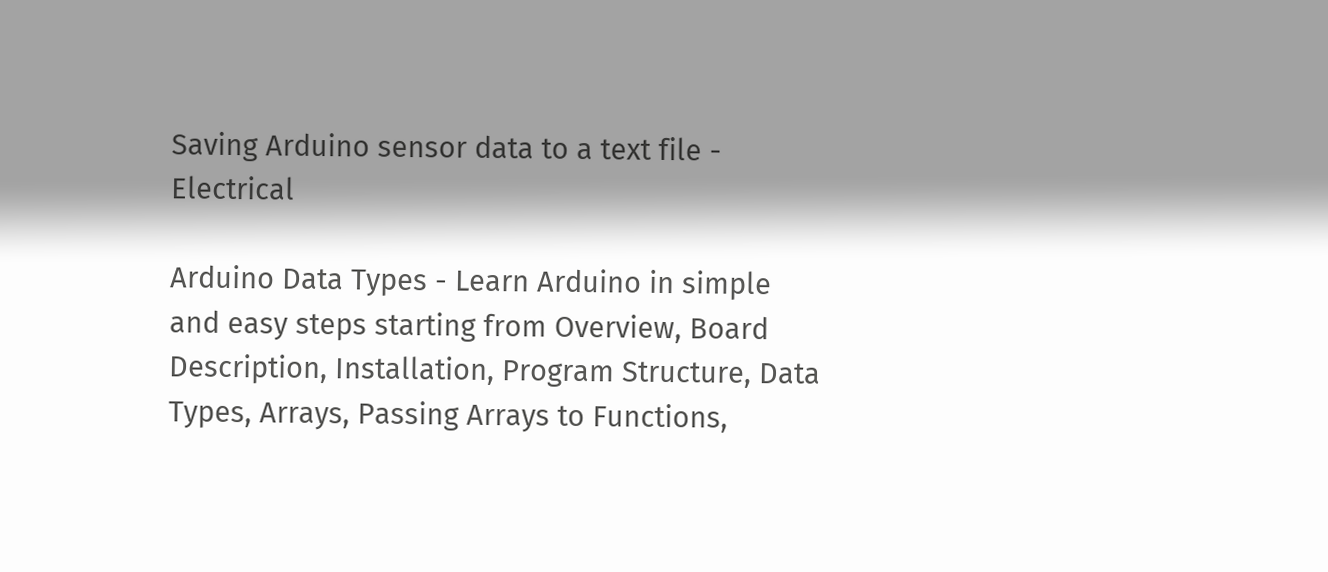Saving Arduino sensor data to a text file - Electrical

Arduino Data Types - Learn Arduino in simple and easy steps starting from Overview, Board Description, Installation, Program Structure, Data Types, Arrays, Passing Arrays to Functions,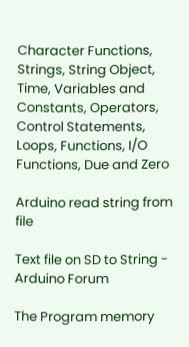Character Functions, Strings, String Object, Time, Variables and Constants, Operators, Control Statements, Loops, Functions, I/O Functions, Due and Zero

Arduino read string from file

Text file on SD to String - Arduino Forum

The Program memory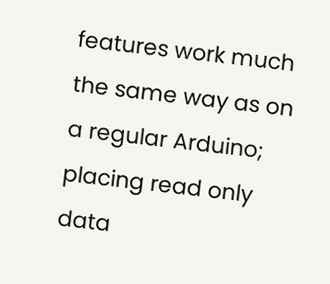features work much the same way as on a regular Arduino; placing read only data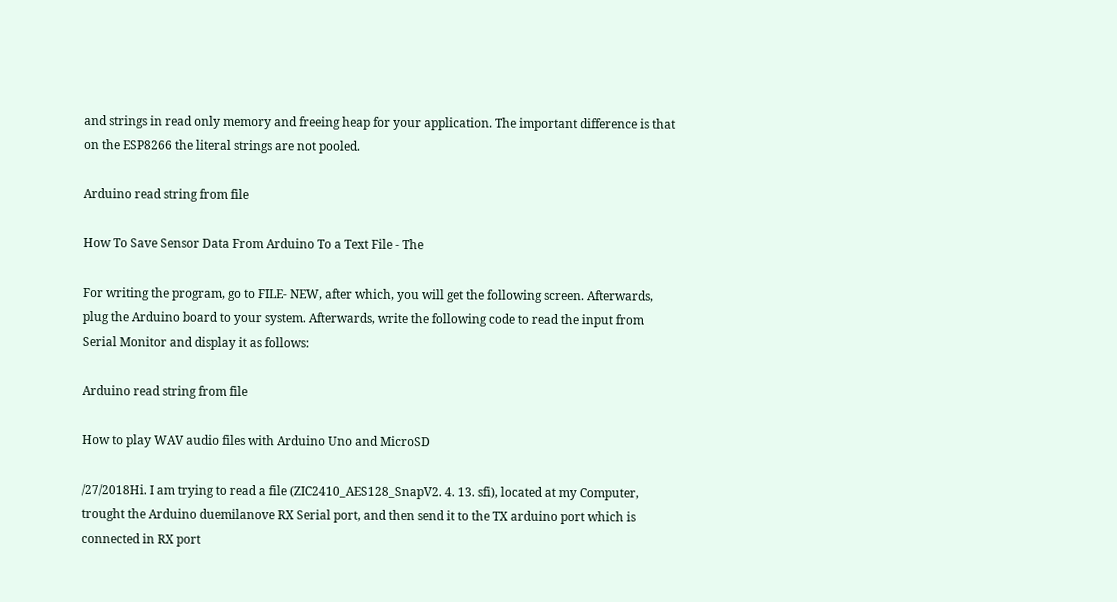and strings in read only memory and freeing heap for your application. The important difference is that on the ESP8266 the literal strings are not pooled.

Arduino read string from file

How To Save Sensor Data From Arduino To a Text File - The

For writing the program, go to FILE- NEW, after which, you will get the following screen. Afterwards, plug the Arduino board to your system. Afterwards, write the following code to read the input from Serial Monitor and display it as follows:

Arduino read string from file

How to play WAV audio files with Arduino Uno and MicroSD

/27/2018Hi. I am trying to read a file (ZIC2410_AES128_SnapV2. 4. 13. sfi), located at my Computer, trought the Arduino duemilanove RX Serial port, and then send it to the TX arduino port which is connected in RX port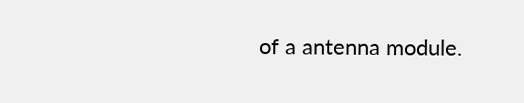of a antenna module.